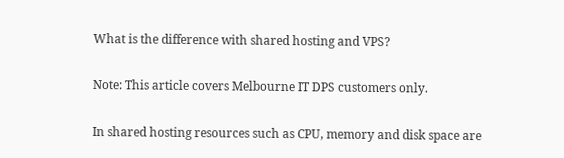What is the difference with shared hosting and VPS?

Note: This article covers Melbourne IT DPS customers only.

In shared hosting resources such as CPU, memory and disk space are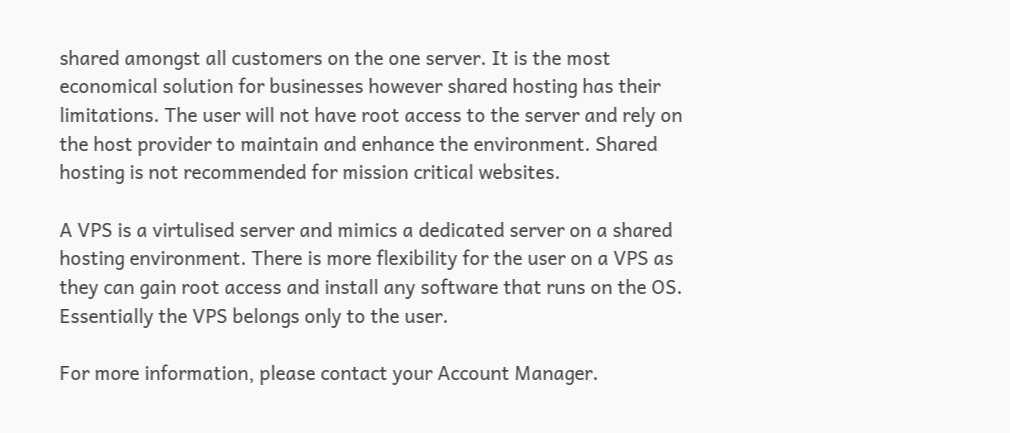shared amongst all customers on the one server. It is the most economical solution for businesses however shared hosting has their limitations. The user will not have root access to the server and rely on the host provider to maintain and enhance the environment. Shared hosting is not recommended for mission critical websites.

A VPS is a virtulised server and mimics a dedicated server on a shared hosting environment. There is more flexibility for the user on a VPS as they can gain root access and install any software that runs on the OS. Essentially the VPS belongs only to the user.

For more information, please contact your Account Manager.